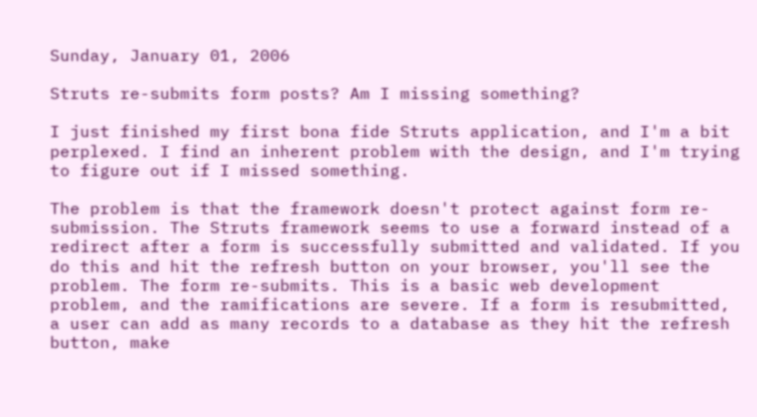Sunday, January 01, 2006

Struts re-submits form posts? Am I missing something?

I just finished my first bona fide Struts application, and I'm a bit perplexed. I find an inherent problem with the design, and I'm trying to figure out if I missed something.

The problem is that the framework doesn't protect against form re-submission. The Struts framework seems to use a forward instead of a redirect after a form is successfully submitted and validated. If you do this and hit the refresh button on your browser, you'll see the problem. The form re-submits. This is a basic web development problem, and the ramifications are severe. If a form is resubmitted, a user can add as many records to a database as they hit the refresh button, make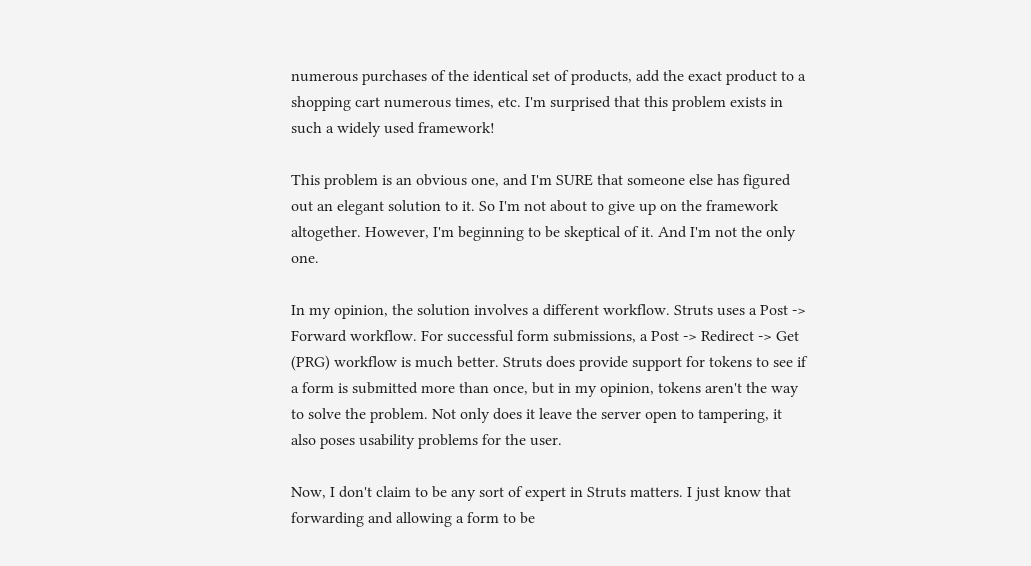numerous purchases of the identical set of products, add the exact product to a shopping cart numerous times, etc. I'm surprised that this problem exists in such a widely used framework!

This problem is an obvious one, and I'm SURE that someone else has figured out an elegant solution to it. So I'm not about to give up on the framework altogether. However, I'm beginning to be skeptical of it. And I'm not the only one.

In my opinion, the solution involves a different workflow. Struts uses a Post -> Forward workflow. For successful form submissions, a Post -> Redirect -> Get (PRG) workflow is much better. Struts does provide support for tokens to see if a form is submitted more than once, but in my opinion, tokens aren't the way to solve the problem. Not only does it leave the server open to tampering, it also poses usability problems for the user.

Now, I don't claim to be any sort of expert in Struts matters. I just know that forwarding and allowing a form to be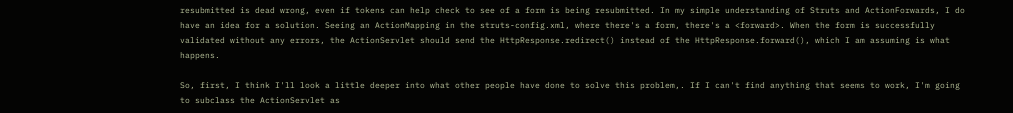resubmitted is dead wrong, even if tokens can help check to see of a form is being resubmitted. In my simple understanding of Struts and ActionForwards, I do have an idea for a solution. Seeing an ActionMapping in the struts-config.xml, where there's a form, there's a <forward>. When the form is successfully validated without any errors, the ActionServlet should send the HttpResponse.redirect() instead of the HttpResponse.forward(), which I am assuming is what happens.

So, first, I think I'll look a little deeper into what other people have done to solve this problem,. If I can't find anything that seems to work, I'm going to subclass the ActionServlet as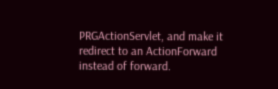PRGActionServlet, and make it redirect to an ActionForward instead of forward.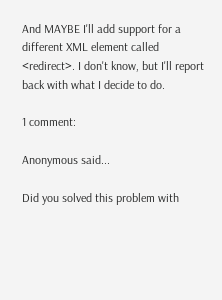And MAYBE I'll add support for a different XML element called <redirect>. I don't know, but I'll report back with what I decide to do.

1 comment:

Anonymous said...

Did you solved this problem with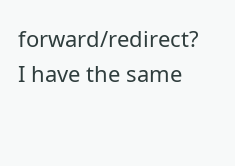forward/redirect? I have the same